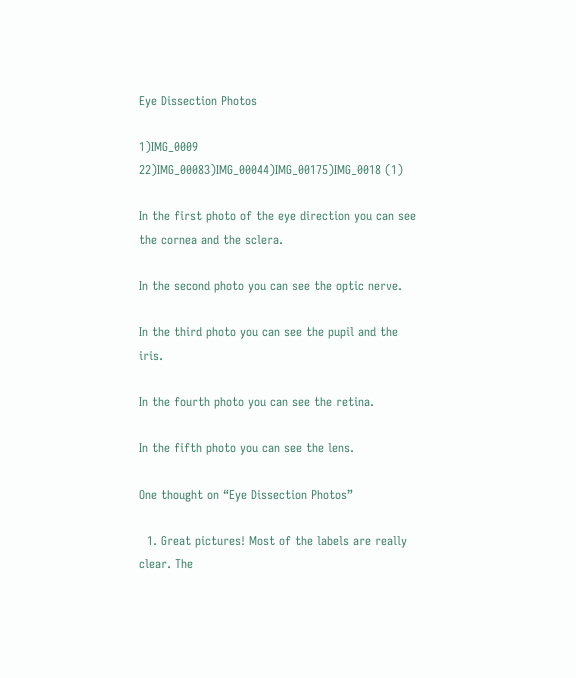Eye Dissection Photos

1)IMG_0009 22)IMG_00083)IMG_00044)IMG_00175)IMG_0018 (1)

In the first photo of the eye direction you can see the cornea and the sclera.

In the second photo you can see the optic nerve.

In the third photo you can see the pupil and the iris.

In the fourth photo you can see the retina.

In the fifth photo you can see the lens.

One thought on “Eye Dissection Photos”

  1. Great pictures! Most of the labels are really clear. The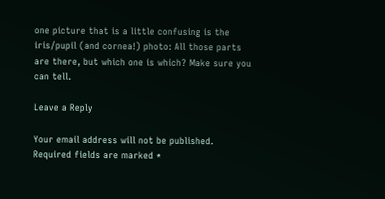one picture that is a little confusing is the iris/pupil (and cornea!) photo: All those parts are there, but which one is which? Make sure you can tell.

Leave a Reply

Your email address will not be published. Required fields are marked *